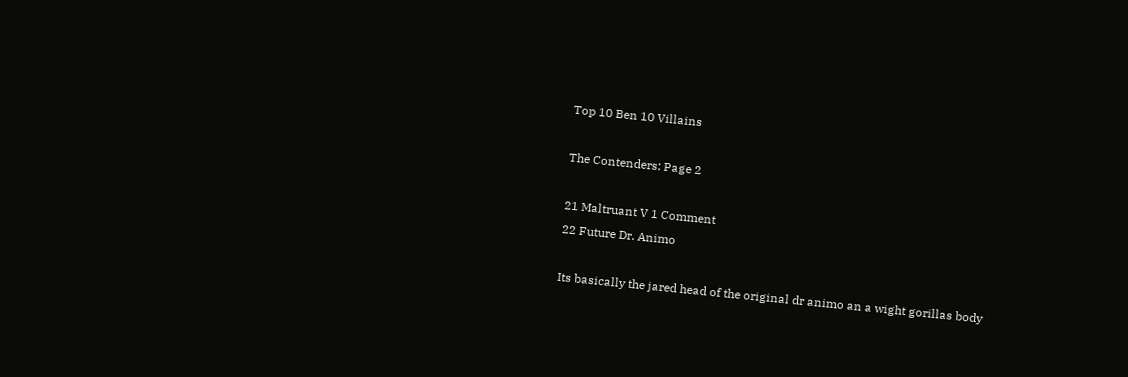Top 10 Ben 10 Villains

The Contenders: Page 2

21 Maltruant V 1 Comment
22 Future Dr. Animo

Its basically the jared head of the original dr animo an a wight gorillas body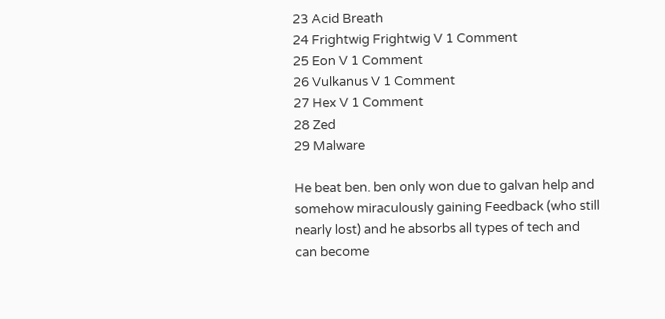23 Acid Breath
24 Frightwig Frightwig V 1 Comment
25 Eon V 1 Comment
26 Vulkanus V 1 Comment
27 Hex V 1 Comment
28 Zed
29 Malware

He beat ben. ben only won due to galvan help and somehow miraculously gaining Feedback (who still nearly lost) and he absorbs all types of tech and can become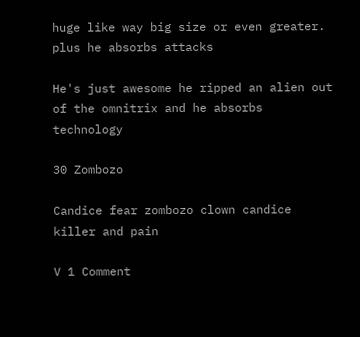huge like way big size or even greater. plus he absorbs attacks

He's just awesome he ripped an alien out of the omnitrix and he absorbs technology

30 Zombozo

Candice fear zombozo clown candice killer and pain

V 1 Comment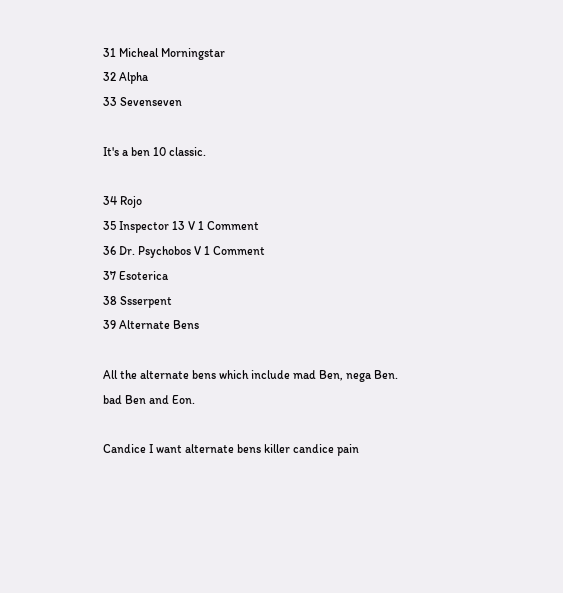31 Micheal Morningstar
32 Alpha
33 Sevenseven

It's a ben 10 classic.

34 Rojo
35 Inspector 13 V 1 Comment
36 Dr. Psychobos V 1 Comment
37 Esoterica
38 Ssserpent
39 Alternate Bens

All the alternate bens which include mad Ben, nega Ben. bad Ben and Eon.

Candice I want alternate bens killer candice pain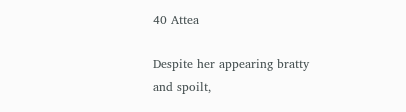40 Attea

Despite her appearing bratty and spoilt,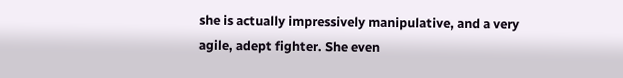she is actually impressively manipulative, and a very agile, adept fighter. She even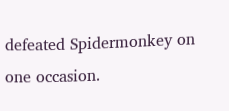defeated Spidermonkey on one occasion.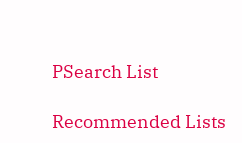PSearch List

Recommended Lists